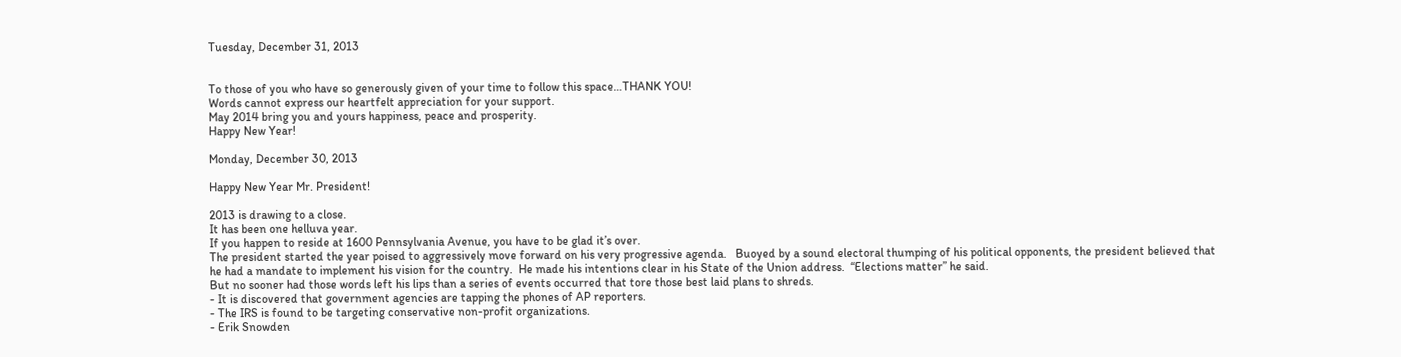Tuesday, December 31, 2013


To those of you who have so generously given of your time to follow this space…THANK YOU!
Words cannot express our heartfelt appreciation for your support.
May 2014 bring you and yours happiness, peace and prosperity.
Happy New Year!

Monday, December 30, 2013

Happy New Year Mr. President!

2013 is drawing to a close.
It has been one helluva year.
If you happen to reside at 1600 Pennsylvania Avenue, you have to be glad it’s over.
The president started the year poised to aggressively move forward on his very progressive agenda.   Buoyed by a sound electoral thumping of his political opponents, the president believed that he had a mandate to implement his vision for the country.  He made his intentions clear in his State of the Union address.  “Elections matter” he said.
But no sooner had those words left his lips than a series of events occurred that tore those best laid plans to shreds.
- It is discovered that government agencies are tapping the phones of AP reporters.
- The IRS is found to be targeting conservative non-profit organizations.
- Erik Snowden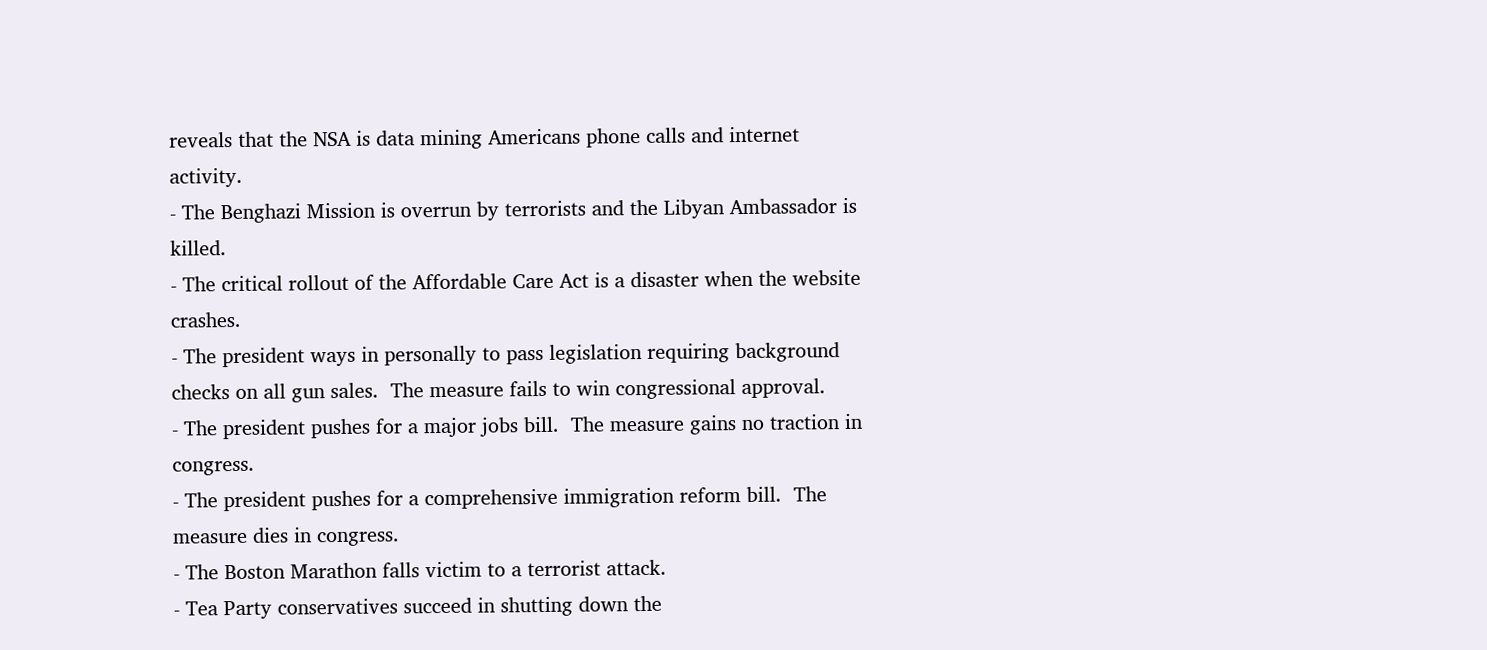reveals that the NSA is data mining Americans phone calls and internet activity.
- The Benghazi Mission is overrun by terrorists and the Libyan Ambassador is killed.
- The critical rollout of the Affordable Care Act is a disaster when the website crashes.
- The president ways in personally to pass legislation requiring background checks on all gun sales.  The measure fails to win congressional approval.
- The president pushes for a major jobs bill.  The measure gains no traction in congress.
- The president pushes for a comprehensive immigration reform bill.  The measure dies in congress.
- The Boston Marathon falls victim to a terrorist attack.
- Tea Party conservatives succeed in shutting down the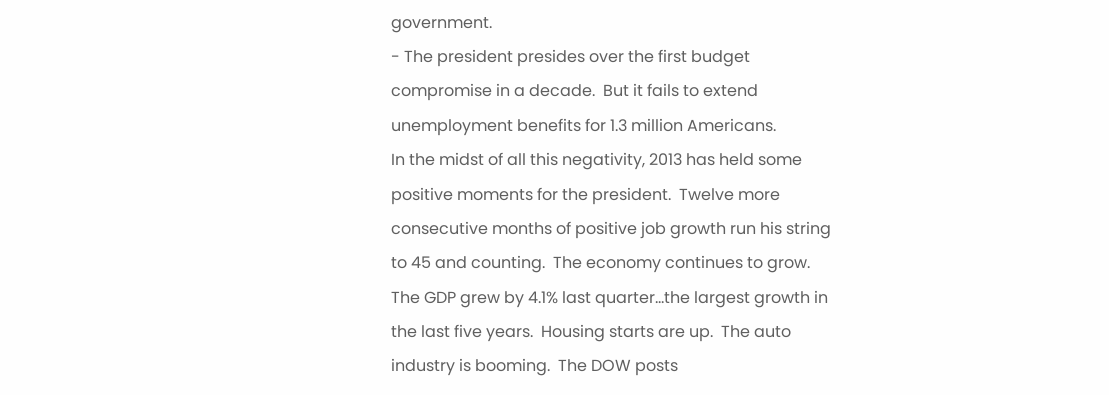government.
- The president presides over the first budget compromise in a decade.  But it fails to extend unemployment benefits for 1.3 million Americans.
In the midst of all this negativity, 2013 has held some positive moments for the president.  Twelve more consecutive months of positive job growth run his string to 45 and counting.  The economy continues to grow.  The GDP grew by 4.1% last quarter…the largest growth in the last five years.  Housing starts are up.  The auto industry is booming.  The DOW posts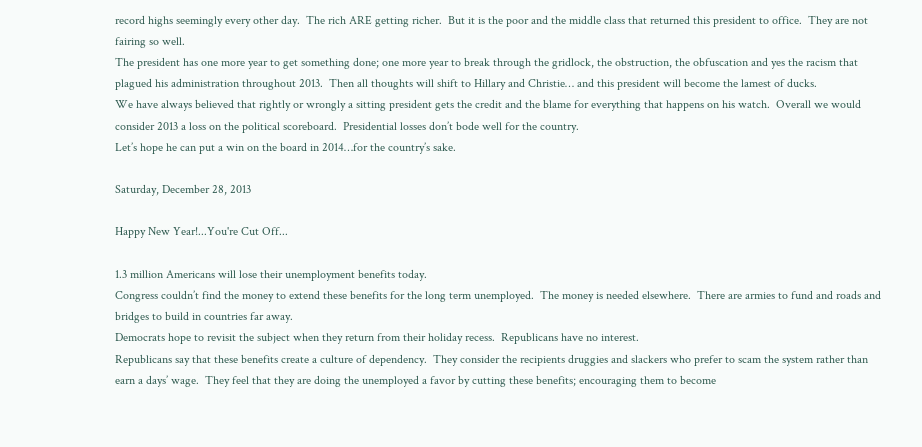record highs seemingly every other day.  The rich ARE getting richer.  But it is the poor and the middle class that returned this president to office.  They are not fairing so well.
The president has one more year to get something done; one more year to break through the gridlock, the obstruction, the obfuscation and yes the racism that plagued his administration throughout 2013.  Then all thoughts will shift to Hillary and Christie… and this president will become the lamest of ducks.
We have always believed that rightly or wrongly a sitting president gets the credit and the blame for everything that happens on his watch.  Overall we would consider 2013 a loss on the political scoreboard.  Presidential losses don’t bode well for the country.
Let’s hope he can put a win on the board in 2014…for the country’s sake.

Saturday, December 28, 2013

Happy New Year!...You're Cut Off...

1.3 million Americans will lose their unemployment benefits today.
Congress couldn’t find the money to extend these benefits for the long term unemployed.  The money is needed elsewhere.  There are armies to fund and roads and bridges to build in countries far away.
Democrats hope to revisit the subject when they return from their holiday recess.  Republicans have no interest.
Republicans say that these benefits create a culture of dependency.  They consider the recipients druggies and slackers who prefer to scam the system rather than earn a days’ wage.  They feel that they are doing the unemployed a favor by cutting these benefits; encouraging them to become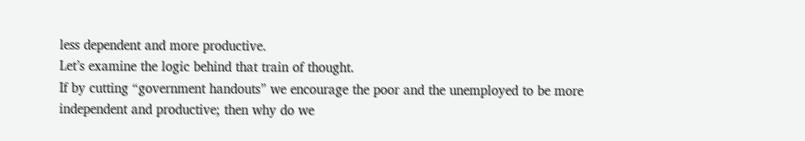less dependent and more productive.
Let’s examine the logic behind that train of thought.
If by cutting “government handouts” we encourage the poor and the unemployed to be more independent and productive; then why do we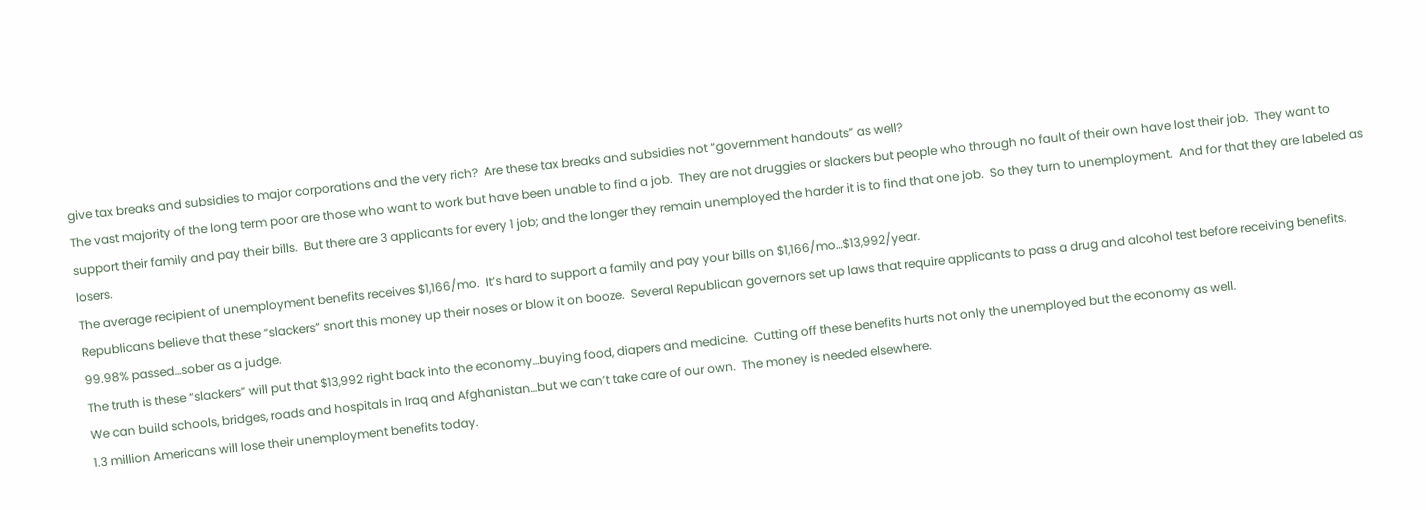give tax breaks and subsidies to major corporations and the very rich?  Are these tax breaks and subsidies not “government handouts” as well?
The vast majority of the long term poor are those who want to work but have been unable to find a job.  They are not druggies or slackers but people who through no fault of their own have lost their job.  They want to support their family and pay their bills.  But there are 3 applicants for every 1 job; and the longer they remain unemployed the harder it is to find that one job.  So they turn to unemployment.  And for that they are labeled as losers.
The average recipient of unemployment benefits receives $1,166/mo.  It’s hard to support a family and pay your bills on $1,166/mo…$13,992/year.
Republicans believe that these “slackers” snort this money up their noses or blow it on booze.  Several Republican governors set up laws that require applicants to pass a drug and alcohol test before receiving benefits.  99.98% passed…sober as a judge.
The truth is these “slackers” will put that $13,992 right back into the economy…buying food, diapers and medicine.  Cutting off these benefits hurts not only the unemployed but the economy as well.
We can build schools, bridges, roads and hospitals in Iraq and Afghanistan…but we can’t take care of our own.  The money is needed elsewhere.
1.3 million Americans will lose their unemployment benefits today.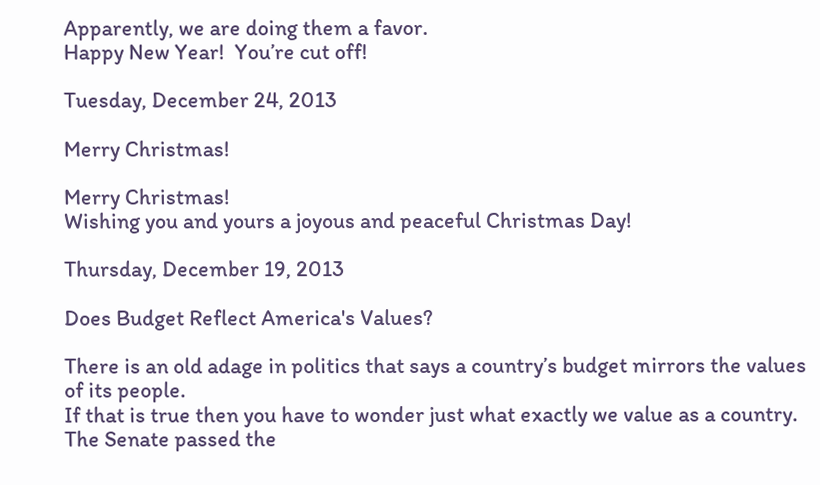Apparently, we are doing them a favor.
Happy New Year!  You’re cut off!

Tuesday, December 24, 2013

Merry Christmas!

Merry Christmas!
Wishing you and yours a joyous and peaceful Christmas Day!

Thursday, December 19, 2013

Does Budget Reflect America's Values?

There is an old adage in politics that says a country’s budget mirrors the values of its people.
If that is true then you have to wonder just what exactly we value as a country.
The Senate passed the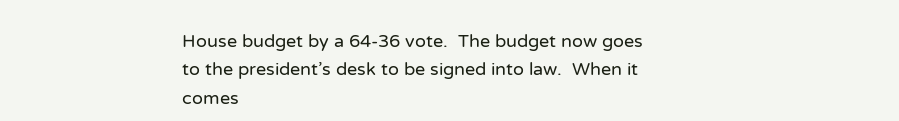House budget by a 64-36 vote.  The budget now goes to the president’s desk to be signed into law.  When it comes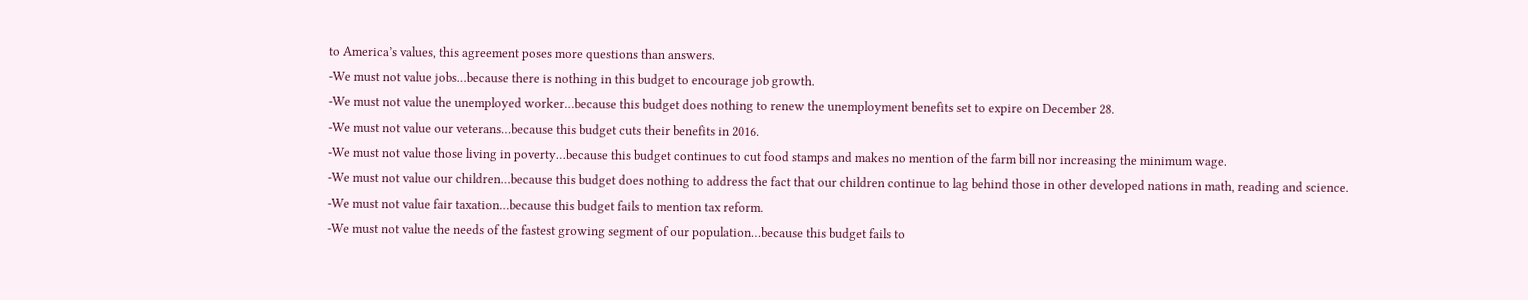to America’s values, this agreement poses more questions than answers.
-We must not value jobs…because there is nothing in this budget to encourage job growth.
-We must not value the unemployed worker…because this budget does nothing to renew the unemployment benefits set to expire on December 28.
-We must not value our veterans…because this budget cuts their benefits in 2016.
-We must not value those living in poverty…because this budget continues to cut food stamps and makes no mention of the farm bill nor increasing the minimum wage.
-We must not value our children…because this budget does nothing to address the fact that our children continue to lag behind those in other developed nations in math, reading and science.
-We must not value fair taxation…because this budget fails to mention tax reform.
-We must not value the needs of the fastest growing segment of our population…because this budget fails to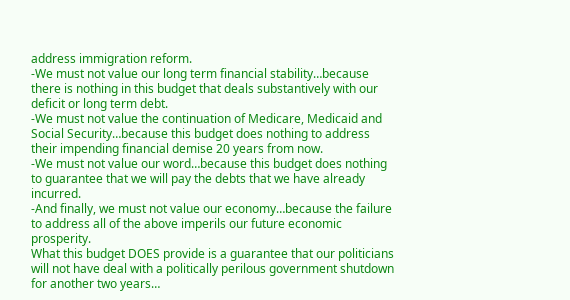address immigration reform.
-We must not value our long term financial stability…because there is nothing in this budget that deals substantively with our deficit or long term debt.
-We must not value the continuation of Medicare, Medicaid and Social Security…because this budget does nothing to address their impending financial demise 20 years from now.
-We must not value our word…because this budget does nothing to guarantee that we will pay the debts that we have already incurred.
-And finally, we must not value our economy…because the failure to address all of the above imperils our future economic prosperity.
What this budget DOES provide is a guarantee that our politicians will not have deal with a politically perilous government shutdown for another two years…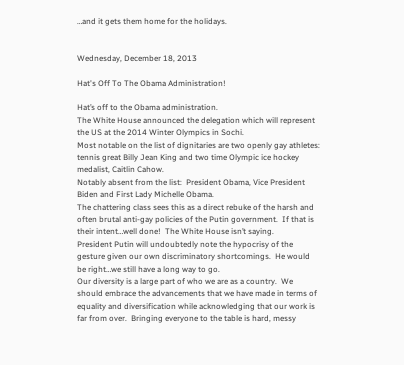…and it gets them home for the holidays.


Wednesday, December 18, 2013

Hat's Off To The Obama Administration!

Hat’s off to the Obama administration.
The White House announced the delegation which will represent the US at the 2014 Winter Olympics in Sochi.
Most notable on the list of dignitaries are two openly gay athletes: tennis great Billy Jean King and two time Olympic ice hockey medalist, Caitlin Cahow.
Notably absent from the list:  President Obama, Vice President Biden and First Lady Michelle Obama.
The chattering class sees this as a direct rebuke of the harsh and often brutal anti-gay policies of the Putin government.  If that is their intent…well done!  The White House isn’t saying.
President Putin will undoubtedly note the hypocrisy of the gesture given our own discriminatory shortcomings.  He would be right…we still have a long way to go.
Our diversity is a large part of who we are as a country.  We should embrace the advancements that we have made in terms of equality and diversification while acknowledging that our work is far from over.  Bringing everyone to the table is hard, messy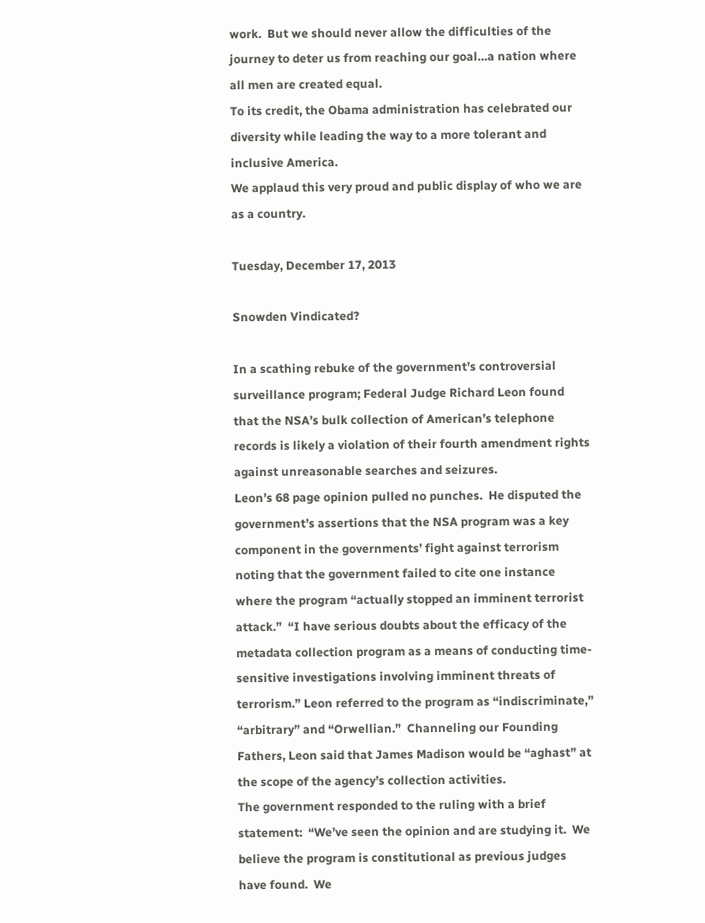work.  But we should never allow the difficulties of the journey to deter us from reaching our goal…a nation where all men are created equal.
To its credit, the Obama administration has celebrated our diversity while leading the way to a more tolerant and inclusive America.
We applaud this very proud and public display of who we are as a country.

Tuesday, December 17, 2013

Snowden Vindicated?

In a scathing rebuke of the government’s controversial surveillance program; Federal Judge Richard Leon found that the NSA’s bulk collection of American’s telephone records is likely a violation of their fourth amendment rights against unreasonable searches and seizures.
Leon’s 68 page opinion pulled no punches.  He disputed the government’s assertions that the NSA program was a key component in the governments’ fight against terrorism noting that the government failed to cite one instance where the program “actually stopped an imminent terrorist attack.”  “I have serious doubts about the efficacy of the metadata collection program as a means of conducting time-sensitive investigations involving imminent threats of terrorism.” Leon referred to the program as “indiscriminate,” “arbitrary” and “Orwellian.”  Channeling our Founding Fathers, Leon said that James Madison would be “aghast” at the scope of the agency’s collection activities.
The government responded to the ruling with a brief statement:  “We’ve seen the opinion and are studying it.  We believe the program is constitutional as previous judges have found.  We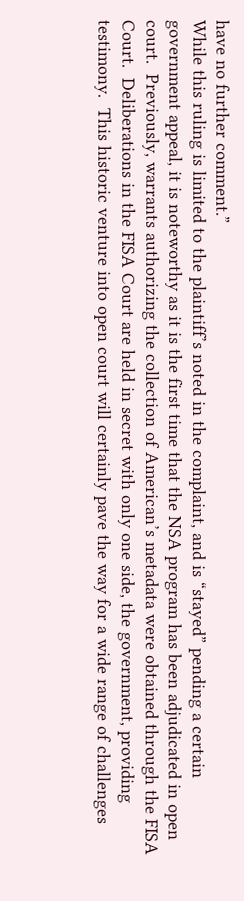have no further comment.”
While this ruling is limited to the plaintiff’s noted in the complaint, and is “stayed” pending a certain  government appeal, it is noteworthy as it is the first time that the NSA program has been adjudicated in open court.  Previously, warrants authorizing the collection of American’s metadata were obtained through the FISA Court.  Deliberations in the FISA Court are held in secret with only one side, the government, providing testimony.  This historic venture into open court will certainly pave the way for a wide range of challenges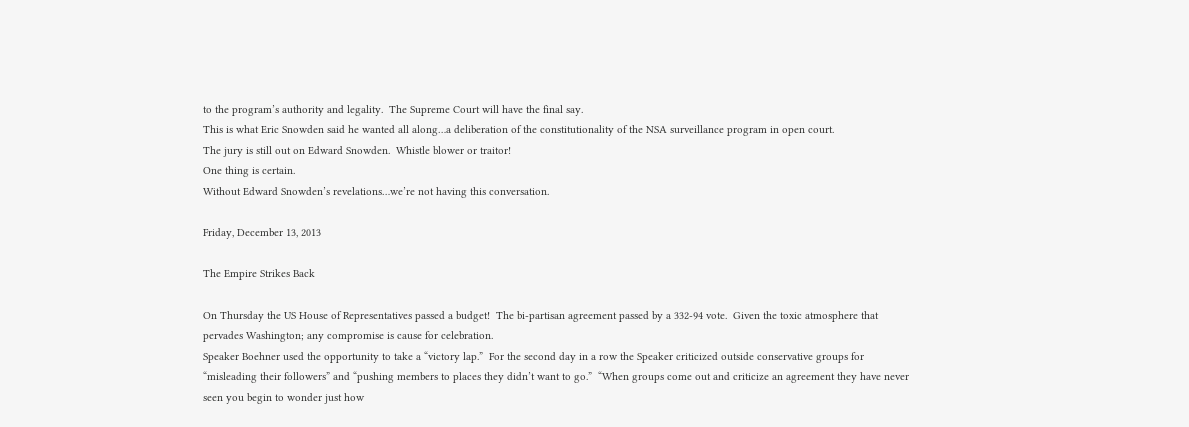to the program’s authority and legality.  The Supreme Court will have the final say.
This is what Eric Snowden said he wanted all along…a deliberation of the constitutionality of the NSA surveillance program in open court.
The jury is still out on Edward Snowden.  Whistle blower or traitor!
One thing is certain.
Without Edward Snowden’s revelations…we’re not having this conversation.

Friday, December 13, 2013

The Empire Strikes Back

On Thursday the US House of Representatives passed a budget!  The bi-partisan agreement passed by a 332-94 vote.  Given the toxic atmosphere that pervades Washington; any compromise is cause for celebration.
Speaker Boehner used the opportunity to take a “victory lap.”  For the second day in a row the Speaker criticized outside conservative groups for “misleading their followers” and “pushing members to places they didn’t want to go.”  “When groups come out and criticize an agreement they have never seen you begin to wonder just how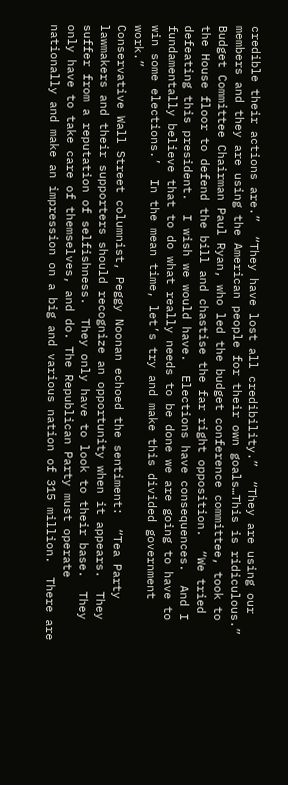credible their actions are.”  “They have lost all credibility.”  “They are using our members and they are using the American people for their own goals…This is ridiculous.”
Budget Committee Chairman Paul Ryan, who led the budget conference committee, took to the House floor to defend the bill and chastise the far right opposition.  “We tried defeating this president.  I wish we would have.  Elections have consequences.  And I fundamentally believe that to do what really needs to be done we are going to have to win some elections.’  In the mean time, let’s try and make this divided government work.”
Conservative Wall Street columnist, Peggy Noonan echoed the sentiment:  “Tea Party lawmakers and their supporters should recognize an opportunity when it appears.  They suffer from a reputation of selfishness.  They only have to look to their base.  They only have to take care of themselves, and do. The Republican Party must operate nationally and make an impression on a big and various nation of 315 million.  There are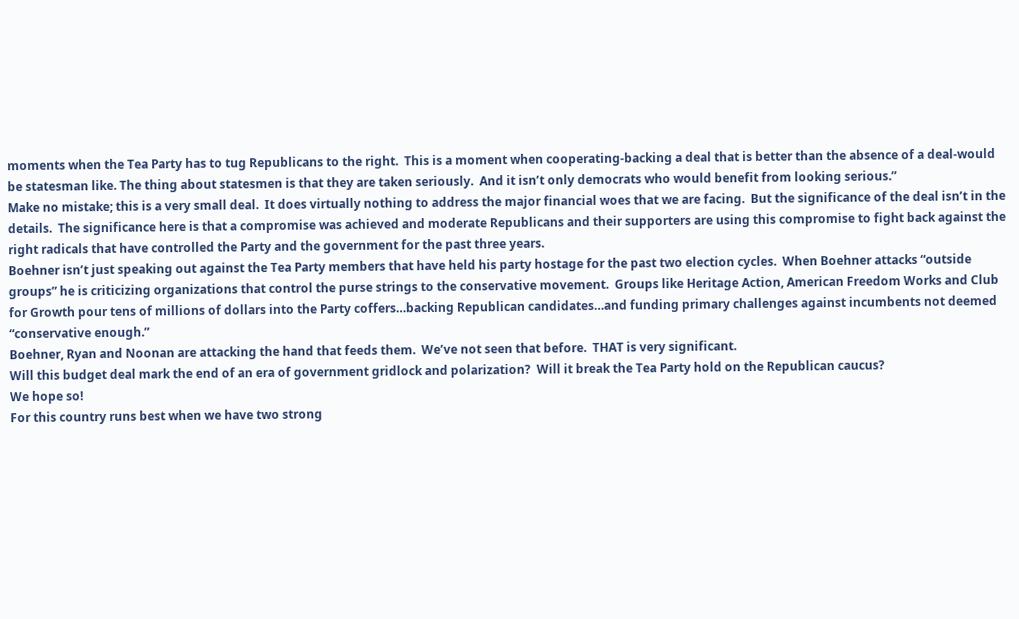moments when the Tea Party has to tug Republicans to the right.  This is a moment when cooperating-backing a deal that is better than the absence of a deal-would be statesman like. The thing about statesmen is that they are taken seriously.  And it isn’t only democrats who would benefit from looking serious.”
Make no mistake; this is a very small deal.  It does virtually nothing to address the major financial woes that we are facing.  But the significance of the deal isn’t in the details.  The significance here is that a compromise was achieved and moderate Republicans and their supporters are using this compromise to fight back against the right radicals that have controlled the Party and the government for the past three years.
Boehner isn’t just speaking out against the Tea Party members that have held his party hostage for the past two election cycles.  When Boehner attacks “outside groups” he is criticizing organizations that control the purse strings to the conservative movement.  Groups like Heritage Action, American Freedom Works and Club for Growth pour tens of millions of dollars into the Party coffers…backing Republican candidates…and funding primary challenges against incumbents not deemed “conservative enough.”
Boehner, Ryan and Noonan are attacking the hand that feeds them.  We’ve not seen that before.  THAT is very significant.
Will this budget deal mark the end of an era of government gridlock and polarization?  Will it break the Tea Party hold on the Republican caucus?
We hope so!
For this country runs best when we have two strong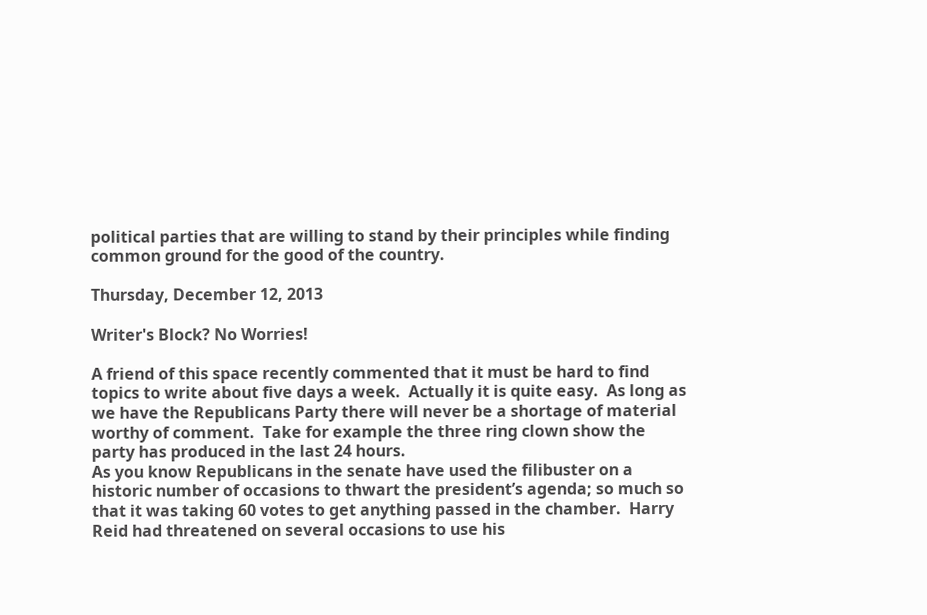political parties that are willing to stand by their principles while finding common ground for the good of the country.

Thursday, December 12, 2013

Writer's Block? No Worries!

A friend of this space recently commented that it must be hard to find topics to write about five days a week.  Actually it is quite easy.  As long as we have the Republicans Party there will never be a shortage of material worthy of comment.  Take for example the three ring clown show the party has produced in the last 24 hours.
As you know Republicans in the senate have used the filibuster on a historic number of occasions to thwart the president’s agenda; so much so that it was taking 60 votes to get anything passed in the chamber.  Harry Reid had threatened on several occasions to use his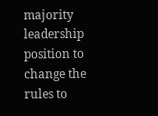majority leadership position to change the rules to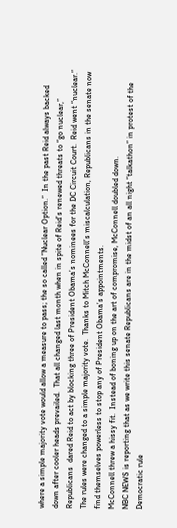where a simple majority vote would allow a measure to pass; the so called “Nuclear Option.”  In the past Reid always backed down after cooler heads prevailed.  That all changed last month when in spite of Reid’s renewed threats to “go nuclear,” Republicans  dared Reid to act by blocking three of President Obama’s nominees for the DC Circuit Court.  Reid went “nuclear.”  The rules were changed to a simple majority vote.  Thanks to Mitch McConnell’s miscalculation, Republicans in the senate now find themselves powerless to stop any of President Obama’s appointments.
McConnell threw a hissy fit.  Instead of boning up on the art of compromise, McConnell doubled down.
NBC NEWS is reporting that as we write this senate Republicans are in the midst of an all night “talkathon” in protest of the Democratic rule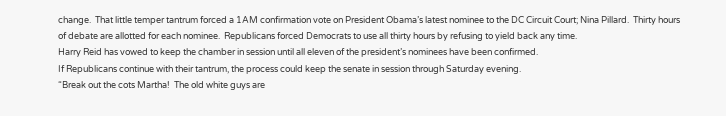change.  That little temper tantrum forced a 1AM confirmation vote on President Obama’s latest nominee to the DC Circuit Court; Nina Pillard.  Thirty hours of debate are allotted for each nominee.  Republicans forced Democrats to use all thirty hours by refusing to yield back any time.
Harry Reid has vowed to keep the chamber in session until all eleven of the president’s nominees have been confirmed.
If Republicans continue with their tantrum, the process could keep the senate in session through Saturday evening.
“Break out the cots Martha!  The old white guys are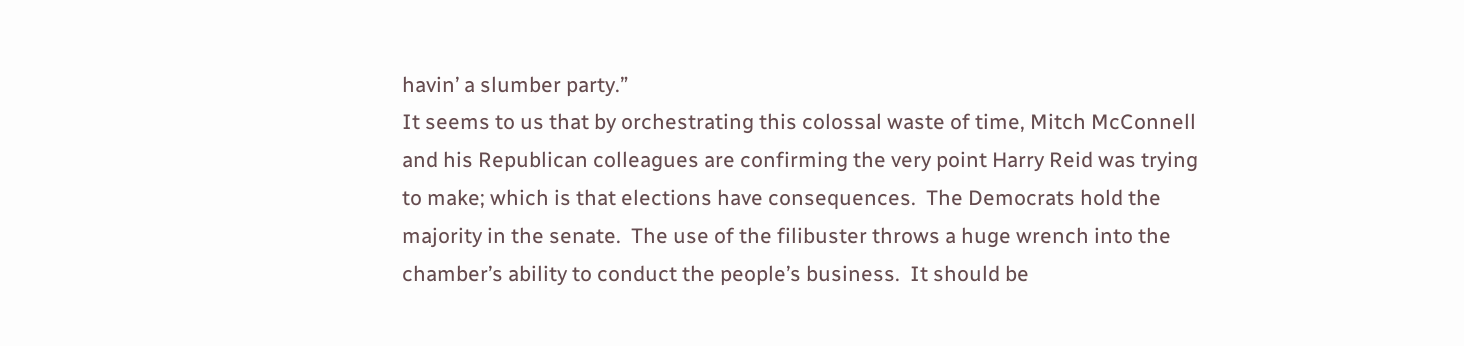havin’ a slumber party.”
It seems to us that by orchestrating this colossal waste of time, Mitch McConnell and his Republican colleagues are confirming the very point Harry Reid was trying to make; which is that elections have consequences.  The Democrats hold the majority in the senate.  The use of the filibuster throws a huge wrench into the chamber’s ability to conduct the people’s business.  It should be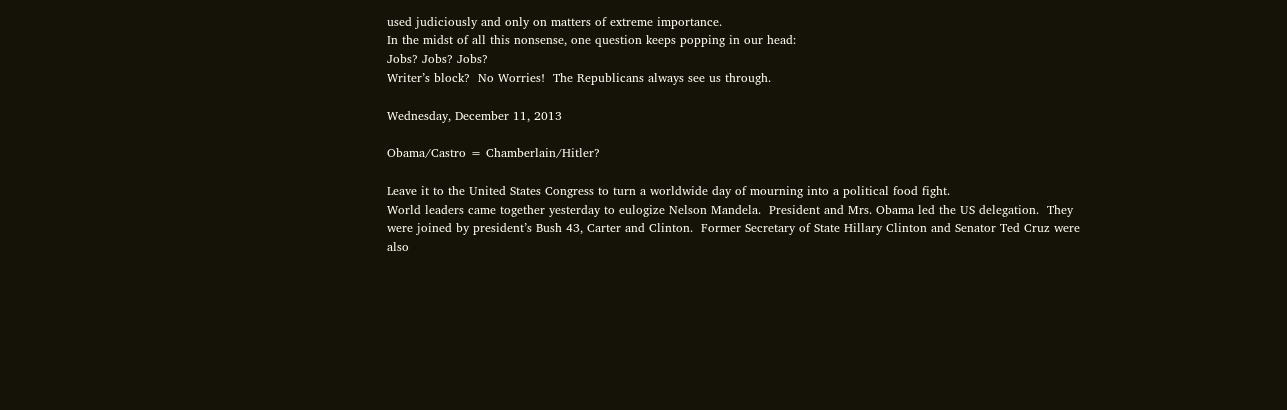used judiciously and only on matters of extreme importance.
In the midst of all this nonsense, one question keeps popping in our head:
Jobs? Jobs? Jobs?
Writer’s block?  No Worries!  The Republicans always see us through.

Wednesday, December 11, 2013

Obama/Castro = Chamberlain/Hitler?

Leave it to the United States Congress to turn a worldwide day of mourning into a political food fight.
World leaders came together yesterday to eulogize Nelson Mandela.  President and Mrs. Obama led the US delegation.  They were joined by president’s Bush 43, Carter and Clinton.  Former Secretary of State Hillary Clinton and Senator Ted Cruz were also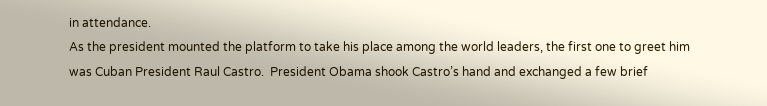in attendance.
As the president mounted the platform to take his place among the world leaders, the first one to greet him was Cuban President Raul Castro.  President Obama shook Castro’s hand and exchanged a few brief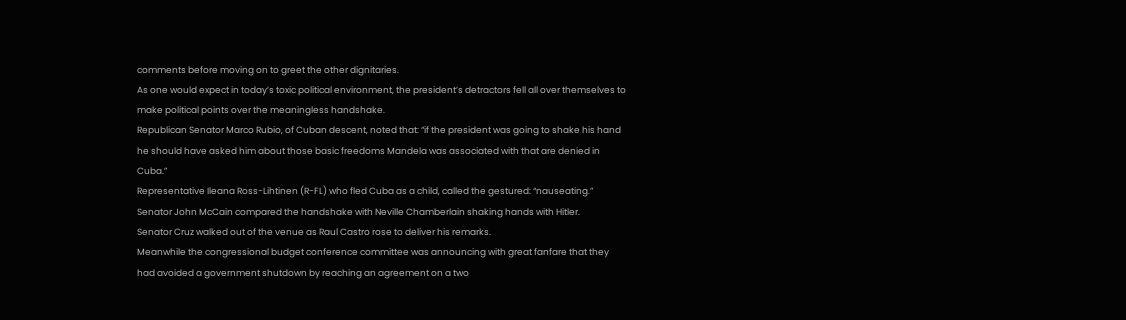comments before moving on to greet the other dignitaries.
As one would expect in today’s toxic political environment, the president’s detractors fell all over themselves to make political points over the meaningless handshake.
Republican Senator Marco Rubio, of Cuban descent, noted that: “if the president was going to shake his hand he should have asked him about those basic freedoms Mandela was associated with that are denied in Cuba.”
Representative Ileana Ross-Lihtinen (R-FL) who fled Cuba as a child, called the gestured: “nauseating.”
Senator John McCain compared the handshake with Neville Chamberlain shaking hands with Hitler.
Senator Cruz walked out of the venue as Raul Castro rose to deliver his remarks.
Meanwhile the congressional budget conference committee was announcing with great fanfare that they had avoided a government shutdown by reaching an agreement on a two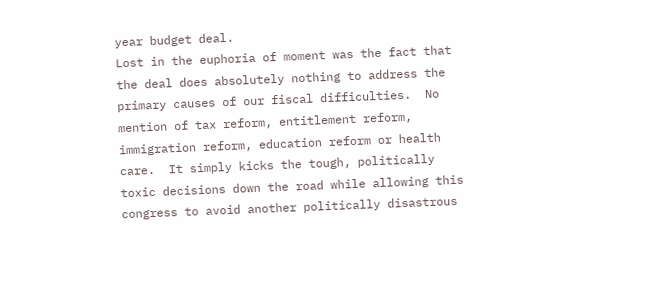year budget deal.
Lost in the euphoria of moment was the fact that the deal does absolutely nothing to address the primary causes of our fiscal difficulties.  No mention of tax reform, entitlement reform, immigration reform, education reform or health care.  It simply kicks the tough, politically toxic decisions down the road while allowing this congress to avoid another politically disastrous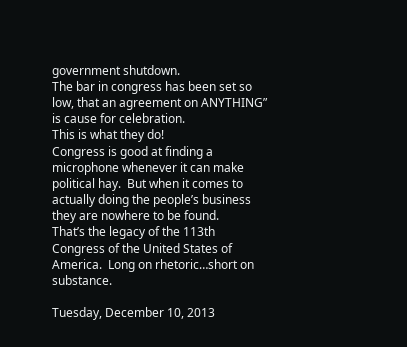government shutdown.
The bar in congress has been set so low, that an agreement on ANYTHING” is cause for celebration.
This is what they do!
Congress is good at finding a microphone whenever it can make political hay.  But when it comes to actually doing the people’s business they are nowhere to be found.
That’s the legacy of the 113th Congress of the United States of America.  Long on rhetoric…short on substance.

Tuesday, December 10, 2013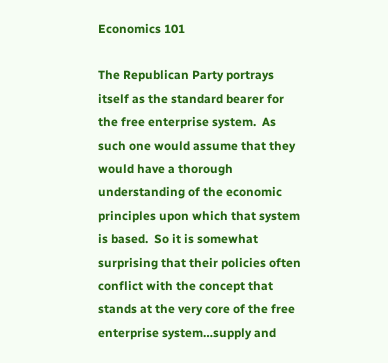Economics 101

The Republican Party portrays itself as the standard bearer for the free enterprise system.  As such one would assume that they would have a thorough understanding of the economic principles upon which that system is based.  So it is somewhat surprising that their policies often conflict with the concept that stands at the very core of the free enterprise system…supply and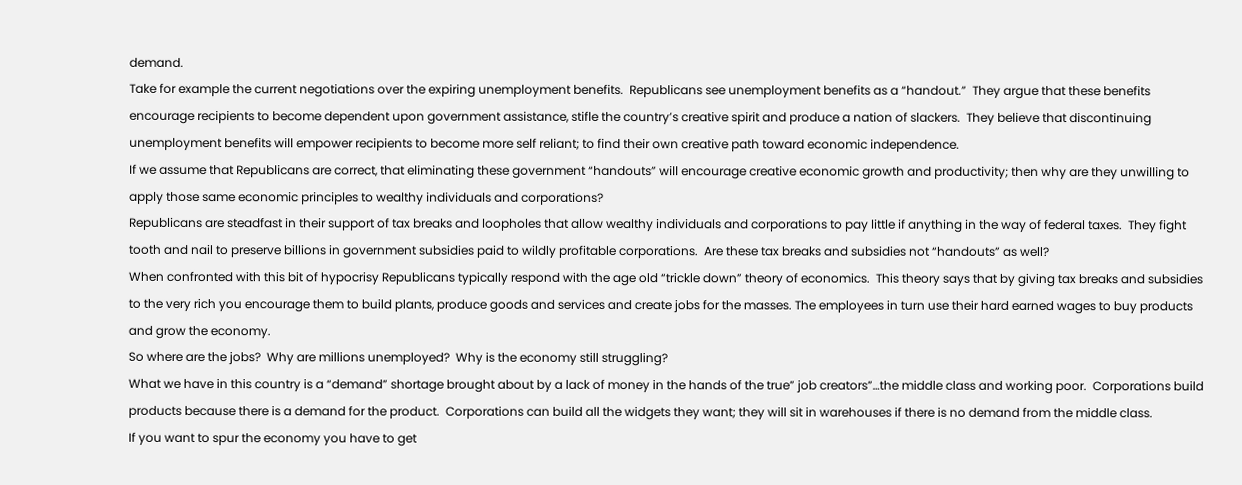demand.
Take for example the current negotiations over the expiring unemployment benefits.  Republicans see unemployment benefits as a “handout.”  They argue that these benefits encourage recipients to become dependent upon government assistance, stifle the country’s creative spirit and produce a nation of slackers.  They believe that discontinuing unemployment benefits will empower recipients to become more self reliant; to find their own creative path toward economic independence.
If we assume that Republicans are correct, that eliminating these government “handouts” will encourage creative economic growth and productivity; then why are they unwilling to apply those same economic principles to wealthy individuals and corporations?
Republicans are steadfast in their support of tax breaks and loopholes that allow wealthy individuals and corporations to pay little if anything in the way of federal taxes.  They fight tooth and nail to preserve billions in government subsidies paid to wildly profitable corporations.  Are these tax breaks and subsidies not “handouts” as well?
When confronted with this bit of hypocrisy Republicans typically respond with the age old “trickle down” theory of economics.  This theory says that by giving tax breaks and subsidies to the very rich you encourage them to build plants, produce goods and services and create jobs for the masses. The employees in turn use their hard earned wages to buy products and grow the economy.
So where are the jobs?  Why are millions unemployed?  Why is the economy still struggling?
What we have in this country is a “demand” shortage brought about by a lack of money in the hands of the true” job creators”…the middle class and working poor.  Corporations build products because there is a demand for the product.  Corporations can build all the widgets they want; they will sit in warehouses if there is no demand from the middle class.
If you want to spur the economy you have to get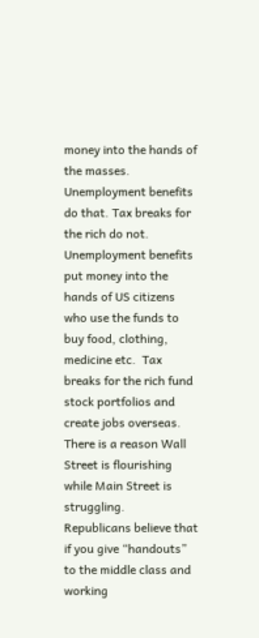money into the hands of the masses.  Unemployment benefits do that. Tax breaks for the rich do not.  Unemployment benefits put money into the hands of US citizens who use the funds to buy food, clothing, medicine etc.  Tax breaks for the rich fund stock portfolios and create jobs overseas.  There is a reason Wall Street is flourishing while Main Street is struggling.
Republicans believe that if you give “handouts” to the middle class and working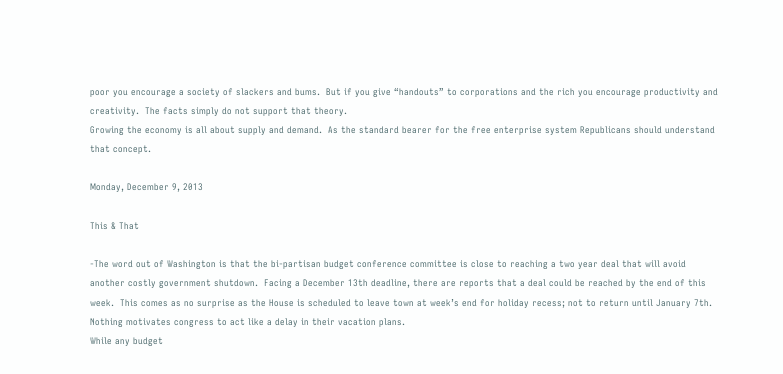poor you encourage a society of slackers and bums.  But if you give “handouts” to corporations and the rich you encourage productivity and creativity.  The facts simply do not support that theory.
Growing the economy is all about supply and demand.  As the standard bearer for the free enterprise system Republicans should understand that concept.

Monday, December 9, 2013

This & That

-The word out of Washington is that the bi-partisan budget conference committee is close to reaching a two year deal that will avoid another costly government shutdown.  Facing a December 13th deadline, there are reports that a deal could be reached by the end of this week.  This comes as no surprise as the House is scheduled to leave town at week’s end for holiday recess; not to return until January 7th.  Nothing motivates congress to act like a delay in their vacation plans.
While any budget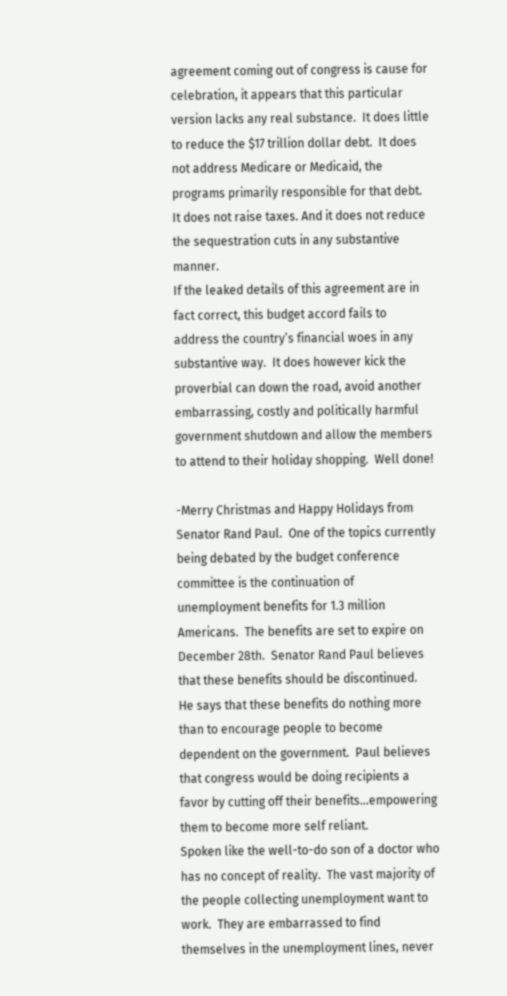agreement coming out of congress is cause for celebration, it appears that this particular version lacks any real substance.  It does little to reduce the $17 trillion dollar debt.  It does not address Medicare or Medicaid, the programs primarily responsible for that debt.  It does not raise taxes. And it does not reduce the sequestration cuts in any substantive manner.
If the leaked details of this agreement are in fact correct, this budget accord fails to address the country’s financial woes in any substantive way.  It does however kick the proverbial can down the road, avoid another embarrassing, costly and politically harmful government shutdown and allow the members to attend to their holiday shopping.  Well done!

-Merry Christmas and Happy Holidays from Senator Rand Paul.  One of the topics currently being debated by the budget conference committee is the continuation of unemployment benefits for 1.3 million Americans.  The benefits are set to expire on December 28th.  Senator Rand Paul believes that these benefits should be discontinued.  He says that these benefits do nothing more than to encourage people to become dependent on the government.  Paul believes that congress would be doing recipients a favor by cutting off their benefits…empowering them to become more self reliant.
Spoken like the well-to-do son of a doctor who has no concept of reality.  The vast majority of the people collecting unemployment want to work.  They are embarrassed to find themselves in the unemployment lines, never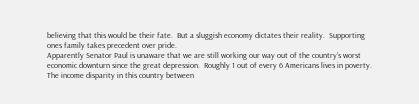believing that this would be their fate.  But a sluggish economy dictates their reality.  Supporting ones family takes precedent over pride.
Apparently Senator Paul is unaware that we are still working our way out of the country’s worst economic downturn since the great depression.  Roughly 1 out of every 6 Americans lives in poverty.  The income disparity in this country between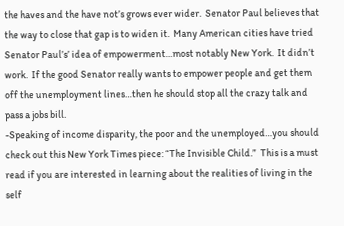the haves and the have not’s grows ever wider.  Senator Paul believes that the way to close that gap is to widen it.  Many American cities have tried Senator Paul’s’ idea of empowerment…most notably New York.  It didn’t work.  If the good Senator really wants to empower people and get them off the unemployment lines…then he should stop all the crazy talk and pass a jobs bill.
-Speaking of income disparity, the poor and the unemployed…you should check out this New York Times piece: “The Invisible Child.”  This is a must read if you are interested in learning about the realities of living in the self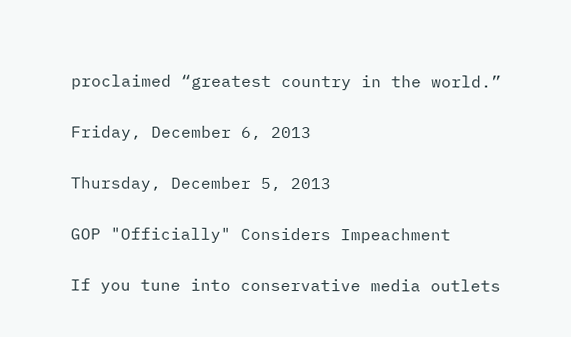proclaimed “greatest country in the world.”

Friday, December 6, 2013

Thursday, December 5, 2013

GOP "Officially" Considers Impeachment

If you tune into conservative media outlets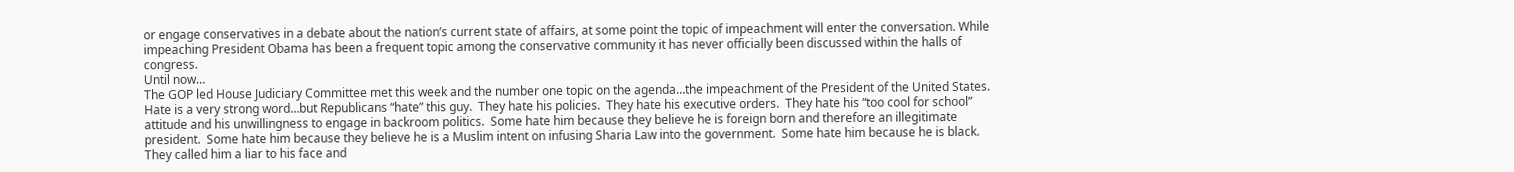or engage conservatives in a debate about the nation’s current state of affairs, at some point the topic of impeachment will enter the conversation. While impeaching President Obama has been a frequent topic among the conservative community it has never officially been discussed within the halls of congress.
Until now…
The GOP led House Judiciary Committee met this week and the number one topic on the agenda…the impeachment of the President of the United States.
Hate is a very strong word…but Republicans “hate” this guy.  They hate his policies.  They hate his executive orders.  They hate his “too cool for school” attitude and his unwillingness to engage in backroom politics.  Some hate him because they believe he is foreign born and therefore an illegitimate president.  Some hate him because they believe he is a Muslim intent on infusing Sharia Law into the government.  Some hate him because he is black.  They called him a liar to his face and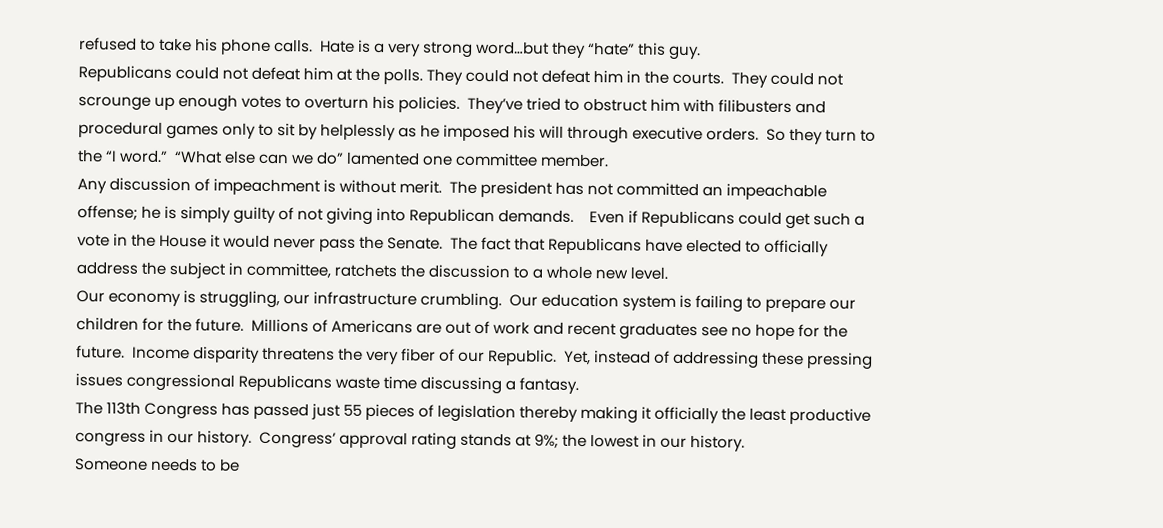refused to take his phone calls.  Hate is a very strong word…but they “hate” this guy.
Republicans could not defeat him at the polls. They could not defeat him in the courts.  They could not scrounge up enough votes to overturn his policies.  They’ve tried to obstruct him with filibusters and procedural games only to sit by helplessly as he imposed his will through executive orders.  So they turn to the “I word.”  “What else can we do” lamented one committee member.
Any discussion of impeachment is without merit.  The president has not committed an impeachable offense; he is simply guilty of not giving into Republican demands.    Even if Republicans could get such a vote in the House it would never pass the Senate.  The fact that Republicans have elected to officially address the subject in committee, ratchets the discussion to a whole new level.
Our economy is struggling, our infrastructure crumbling.  Our education system is failing to prepare our children for the future.  Millions of Americans are out of work and recent graduates see no hope for the future.  Income disparity threatens the very fiber of our Republic.  Yet, instead of addressing these pressing issues congressional Republicans waste time discussing a fantasy.
The 113th Congress has passed just 55 pieces of legislation thereby making it officially the least productive congress in our history.  Congress’ approval rating stands at 9%; the lowest in our history.
Someone needs to be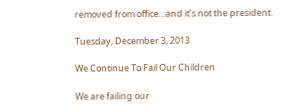removed from office…and it’s not the president.

Tuesday, December 3, 2013

We Continue To Fail Our Children

We are failing our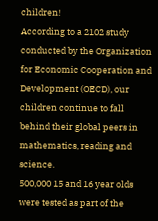children!
According to a 2102 study conducted by the Organization for Economic Cooperation and Development (OECD), our children continue to fall behind their global peers in mathematics, reading and science.
500,000 15 and 16 year olds were tested as part of the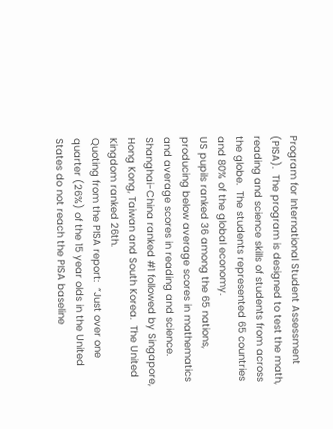Program for International Student Assessment (PISA).  The program is designed to test the math, reading and science skills of students from across the globe.  The students represented 65 countries and 80% of the global economy.
US pupils ranked 36 among the 65 nations, producing below average scores in mathematics and average scores in reading and science.  Shanghai-China ranked #1 followed by Singapore, Hong Kong, Taiwan and South Korea.  The United Kingdom ranked 26th.
Quoting from the PISA report:  “Just over one quarter (26%) of the 15 year olds in the United States do not reach the PISA baseline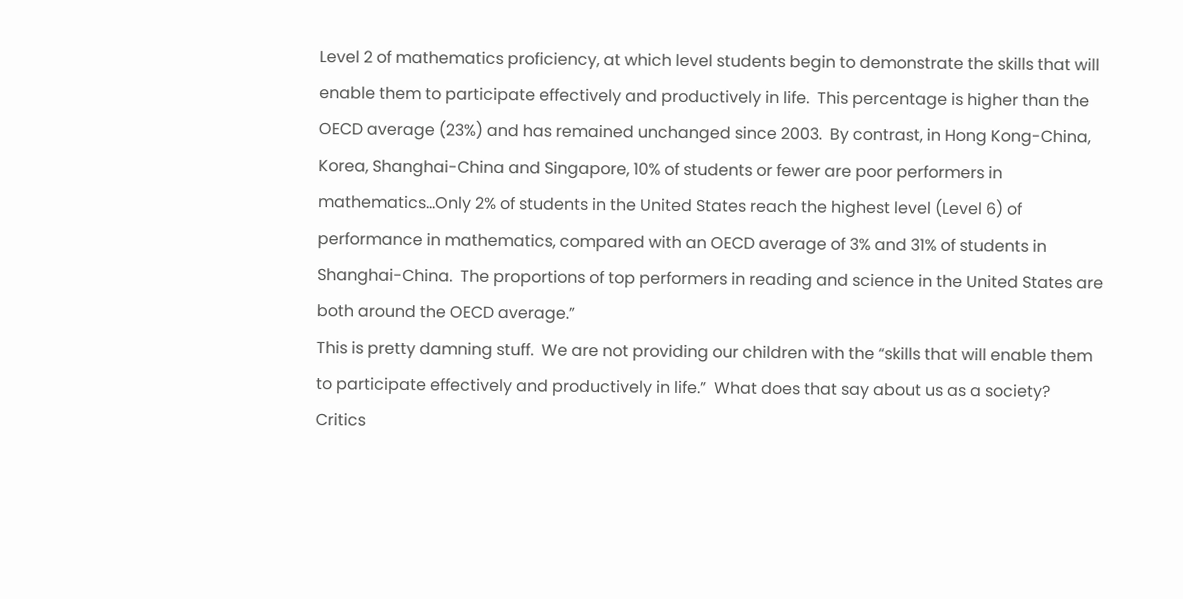Level 2 of mathematics proficiency, at which level students begin to demonstrate the skills that will enable them to participate effectively and productively in life.  This percentage is higher than the OECD average (23%) and has remained unchanged since 2003.  By contrast, in Hong Kong-China, Korea, Shanghai-China and Singapore, 10% of students or fewer are poor performers in mathematics…Only 2% of students in the United States reach the highest level (Level 6) of performance in mathematics, compared with an OECD average of 3% and 31% of students in Shanghai-China.  The proportions of top performers in reading and science in the United States are both around the OECD average.”
This is pretty damning stuff.  We are not providing our children with the “skills that will enable them to participate effectively and productively in life.”  What does that say about us as a society?
Critics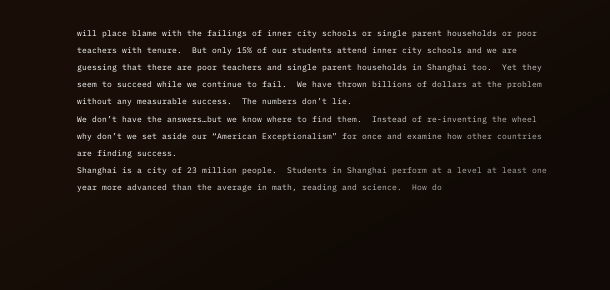will place blame with the failings of inner city schools or single parent households or poor teachers with tenure.  But only 15% of our students attend inner city schools and we are guessing that there are poor teachers and single parent households in Shanghai too.  Yet they seem to succeed while we continue to fail.  We have thrown billions of dollars at the problem without any measurable success.  The numbers don’t lie.
We don’t have the answers…but we know where to find them.  Instead of re-inventing the wheel why don’t we set aside our “American Exceptionalism” for once and examine how other countries are finding success.
Shanghai is a city of 23 million people.  Students in Shanghai perform at a level at least one year more advanced than the average in math, reading and science.  How do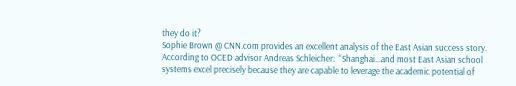they do it?
Sophie Brown @ CNN.com provides an excellent analysis of the East Asian success story.  According to OCED advisor Andreas Schleicher:  “Shanghai…and most East Asian school systems excel precisely because they are capable to leverage the academic potential of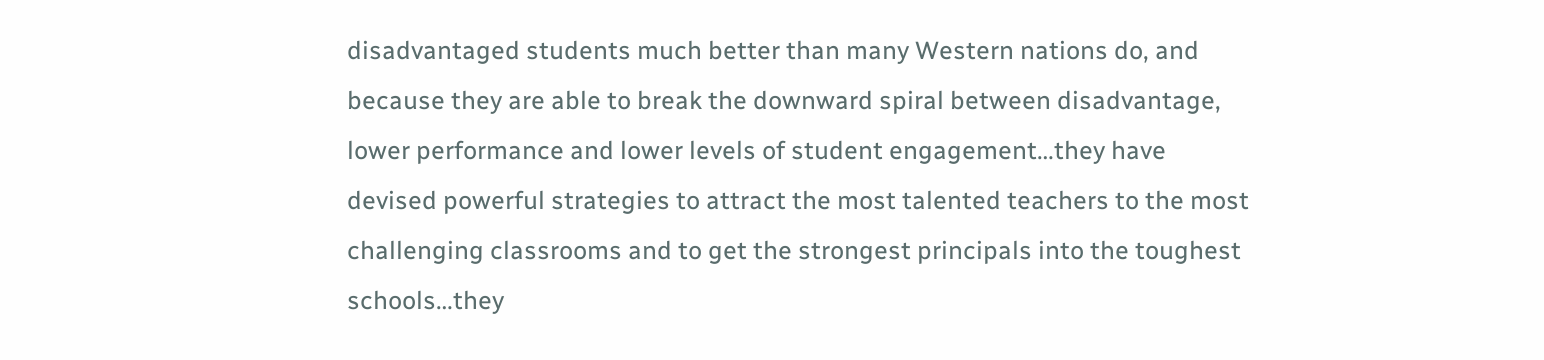disadvantaged students much better than many Western nations do, and because they are able to break the downward spiral between disadvantage, lower performance and lower levels of student engagement…they have devised powerful strategies to attract the most talented teachers to the most challenging classrooms and to get the strongest principals into the toughest schools…they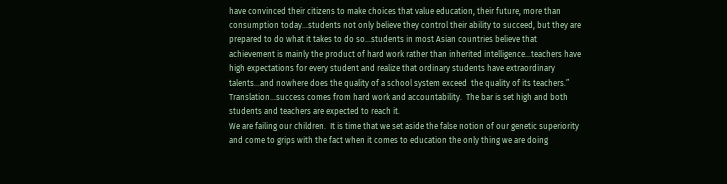have convinced their citizens to make choices that value education, their future, more than consumption today…students not only believe they control their ability to succeed, but they are prepared to do what it takes to do so…students in most Asian countries believe that achievement is mainly the product of hard work rather than inherited intelligence…teachers have high expectations for every student and realize that ordinary students have extraordinary talents…and nowhere does the quality of a school system exceed  the quality of its teachers.”
Translation...success comes from hard work and accountability.  The bar is set high and both students and teachers are expected to reach it.
We are failing our children.  It is time that we set aside the false notion of our genetic superiority and come to grips with the fact when it comes to education the only thing we are doing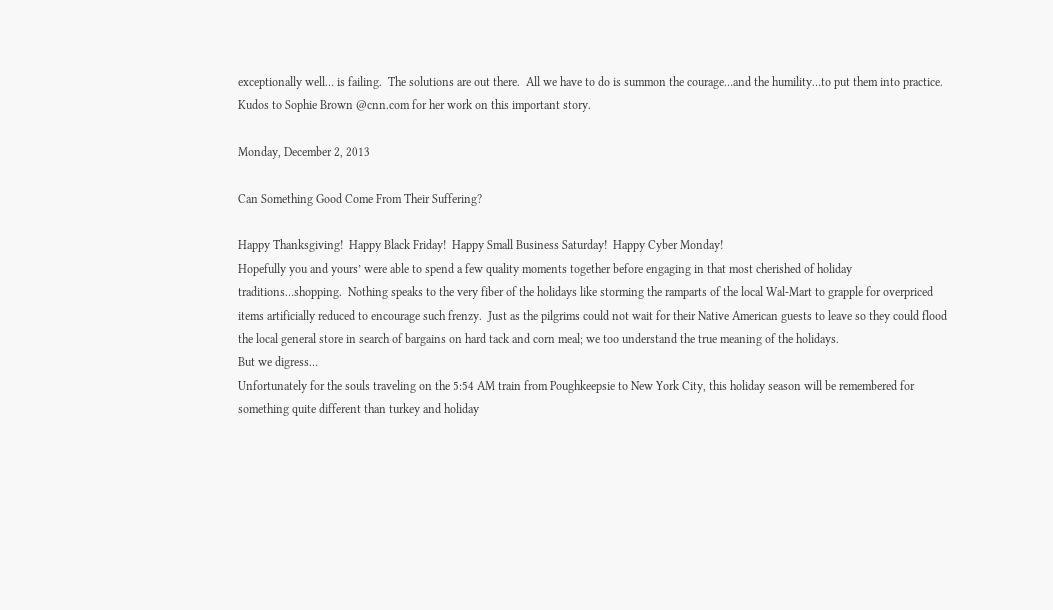exceptionally well… is failing.  The solutions are out there.  All we have to do is summon the courage…and the humility…to put them into practice.
Kudos to Sophie Brown @cnn.com for her work on this important story.

Monday, December 2, 2013

Can Something Good Come From Their Suffering?

Happy Thanksgiving!  Happy Black Friday!  Happy Small Business Saturday!  Happy Cyber Monday!
Hopefully you and yours’ were able to spend a few quality moments together before engaging in that most cherished of holiday traditions…shopping.  Nothing speaks to the very fiber of the holidays like storming the ramparts of the local Wal-Mart to grapple for overpriced items artificially reduced to encourage such frenzy.  Just as the pilgrims could not wait for their Native American guests to leave so they could flood the local general store in search of bargains on hard tack and corn meal; we too understand the true meaning of the holidays.
But we digress…
Unfortunately for the souls traveling on the 5:54 AM train from Poughkeepsie to New York City, this holiday season will be remembered for something quite different than turkey and holiday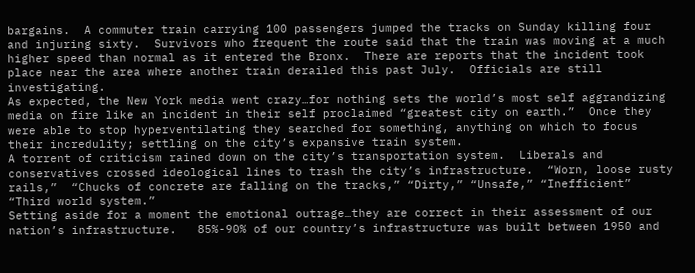bargains.  A commuter train carrying 100 passengers jumped the tracks on Sunday killing four and injuring sixty.  Survivors who frequent the route said that the train was moving at a much higher speed than normal as it entered the Bronx.  There are reports that the incident took place near the area where another train derailed this past July.  Officials are still investigating.
As expected, the New York media went crazy…for nothing sets the world’s most self aggrandizing media on fire like an incident in their self proclaimed “greatest city on earth.”  Once they were able to stop hyperventilating they searched for something, anything on which to focus their incredulity; settling on the city’s expansive train system.
A torrent of criticism rained down on the city’s transportation system.  Liberals and conservatives crossed ideological lines to trash the city’s infrastructure.  “Worn, loose rusty rails,”  “Chucks of concrete are falling on the tracks,” “Dirty,” “Unsafe,” “Inefficient” “Third world system.”
Setting aside for a moment the emotional outrage…they are correct in their assessment of our nation’s infrastructure.   85%-90% of our country’s infrastructure was built between 1950 and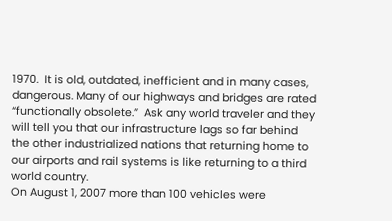1970.  It is old, outdated, inefficient and in many cases, dangerous. Many of our highways and bridges are rated “functionally obsolete.”  Ask any world traveler and they will tell you that our infrastructure lags so far behind the other industrialized nations that returning home to our airports and rail systems is like returning to a third world country.
On August 1, 2007 more than 100 vehicles were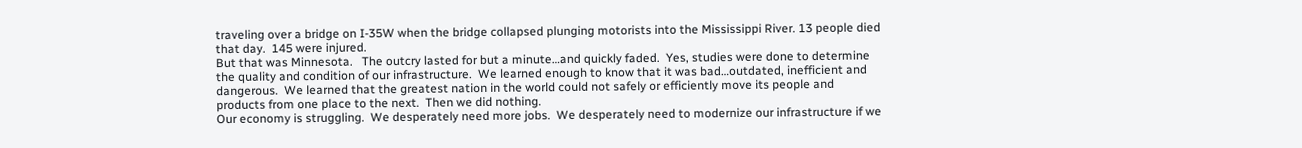traveling over a bridge on I-35W when the bridge collapsed plunging motorists into the Mississippi River. 13 people died that day.  145 were injured.
But that was Minnesota.   The outcry lasted for but a minute…and quickly faded.  Yes, studies were done to determine the quality and condition of our infrastructure.  We learned enough to know that it was bad…outdated, inefficient and dangerous.  We learned that the greatest nation in the world could not safely or efficiently move its people and products from one place to the next.  Then we did nothing.
Our economy is struggling.  We desperately need more jobs.  We desperately need to modernize our infrastructure if we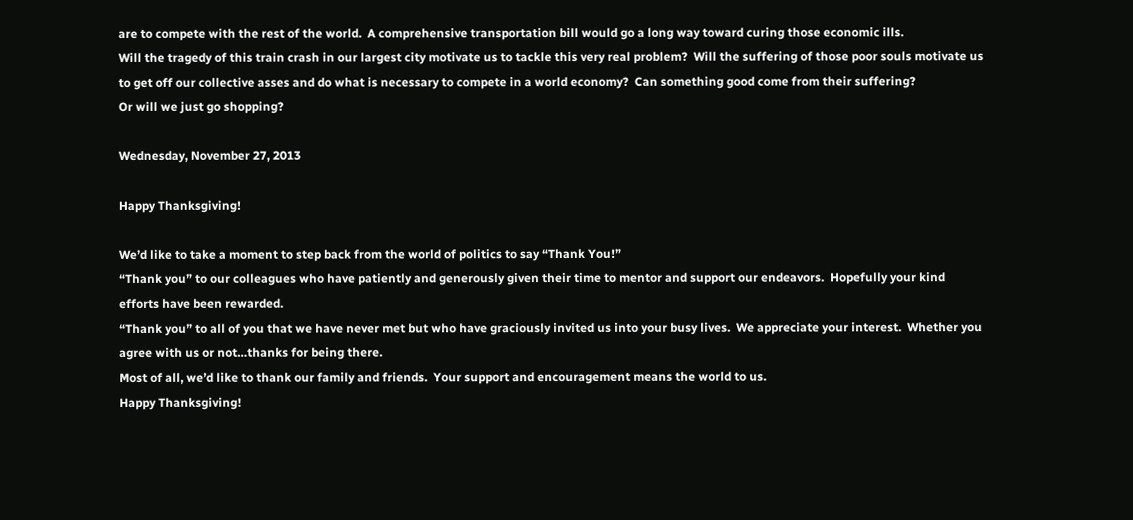are to compete with the rest of the world.  A comprehensive transportation bill would go a long way toward curing those economic ills.
Will the tragedy of this train crash in our largest city motivate us to tackle this very real problem?  Will the suffering of those poor souls motivate us to get off our collective asses and do what is necessary to compete in a world economy?  Can something good come from their suffering?
Or will we just go shopping?

Wednesday, November 27, 2013

Happy Thanksgiving!

We’d like to take a moment to step back from the world of politics to say “Thank You!”
“Thank you” to our colleagues who have patiently and generously given their time to mentor and support our endeavors.  Hopefully your kind efforts have been rewarded.
“Thank you” to all of you that we have never met but who have graciously invited us into your busy lives.  We appreciate your interest.  Whether you agree with us or not…thanks for being there.
Most of all, we’d like to thank our family and friends.  Your support and encouragement means the world to us.
Happy Thanksgiving!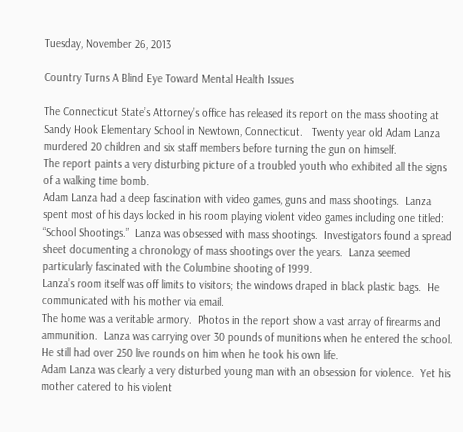Tuesday, November 26, 2013

Country Turns A Blind Eye Toward Mental Health Issues

The Connecticut State’s Attorney’s office has released its report on the mass shooting at Sandy Hook Elementary School in Newtown, Connecticut.   Twenty year old Adam Lanza murdered 20 children and six staff members before turning the gun on himself.
The report paints a very disturbing picture of a troubled youth who exhibited all the signs of a walking time bomb.
Adam Lanza had a deep fascination with video games, guns and mass shootings.  Lanza spent most of his days locked in his room playing violent video games including one titled: “School Shootings.”  Lanza was obsessed with mass shootings.  Investigators found a spread sheet documenting a chronology of mass shootings over the years.  Lanza seemed particularly fascinated with the Columbine shooting of 1999.
Lanza’s room itself was off limits to visitors; the windows draped in black plastic bags.  He communicated with his mother via email.
The home was a veritable armory.  Photos in the report show a vast array of firearms and ammunition.  Lanza was carrying over 30 pounds of munitions when he entered the school.  He still had over 250 live rounds on him when he took his own life.
Adam Lanza was clearly a very disturbed young man with an obsession for violence.  Yet his mother catered to his violent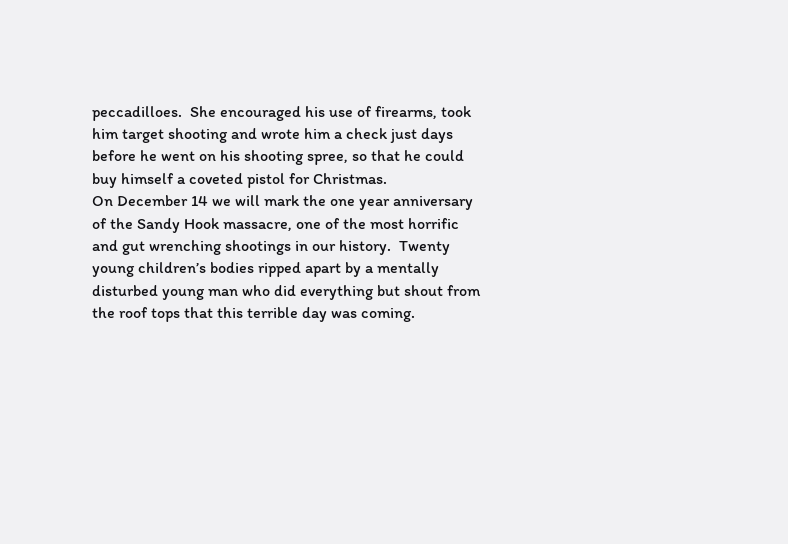peccadilloes.  She encouraged his use of firearms, took him target shooting and wrote him a check just days before he went on his shooting spree, so that he could buy himself a coveted pistol for Christmas.
On December 14 we will mark the one year anniversary of the Sandy Hook massacre, one of the most horrific and gut wrenching shootings in our history.  Twenty young children’s bodies ripped apart by a mentally disturbed young man who did everything but shout from the roof tops that this terrible day was coming.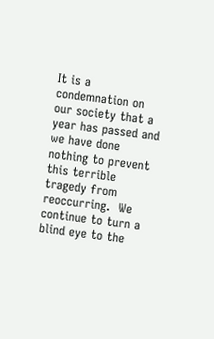It is a condemnation on our society that a year has passed and we have done nothing to prevent this terrible tragedy from reoccurring.  We continue to turn a blind eye to the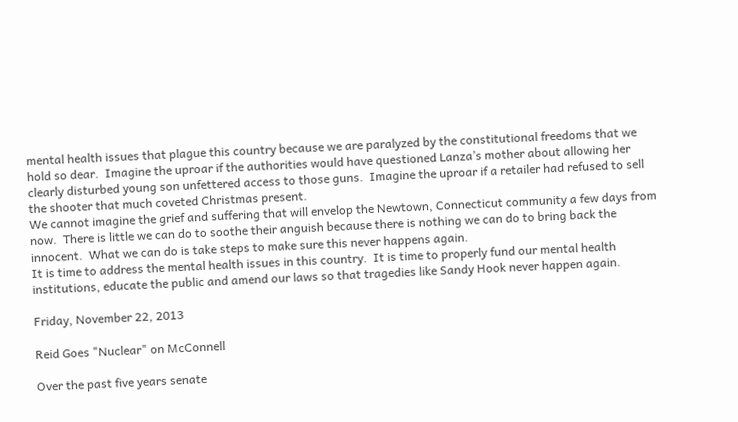mental health issues that plague this country because we are paralyzed by the constitutional freedoms that we hold so dear.  Imagine the uproar if the authorities would have questioned Lanza’s mother about allowing her clearly disturbed young son unfettered access to those guns.  Imagine the uproar if a retailer had refused to sell the shooter that much coveted Christmas present.
We cannot imagine the grief and suffering that will envelop the Newtown, Connecticut community a few days from now.  There is little we can do to soothe their anguish because there is nothing we can do to bring back the innocent.  What we can do is take steps to make sure this never happens again.
It is time to address the mental health issues in this country.  It is time to properly fund our mental health institutions, educate the public and amend our laws so that tragedies like Sandy Hook never happen again.

Friday, November 22, 2013

Reid Goes "Nuclear" on McConnell

Over the past five years senate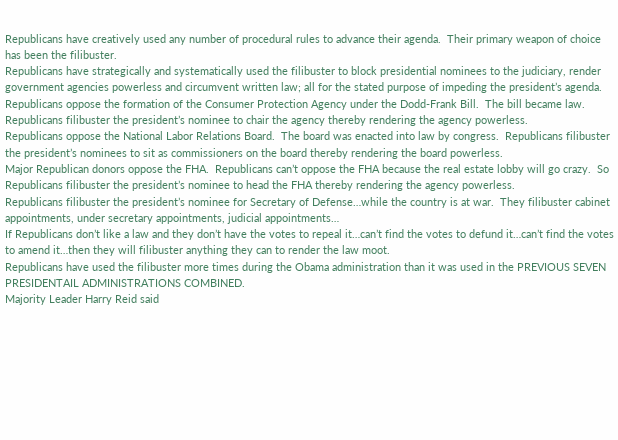Republicans have creatively used any number of procedural rules to advance their agenda.  Their primary weapon of choice has been the filibuster.
Republicans have strategically and systematically used the filibuster to block presidential nominees to the judiciary, render government agencies powerless and circumvent written law; all for the stated purpose of impeding the president’s agenda.
Republicans oppose the formation of the Consumer Protection Agency under the Dodd-Frank Bill.  The bill became law.  Republicans filibuster the president’s nominee to chair the agency thereby rendering the agency powerless.
Republicans oppose the National Labor Relations Board.  The board was enacted into law by congress.  Republicans filibuster the president’s nominees to sit as commissioners on the board thereby rendering the board powerless.
Major Republican donors oppose the FHA.  Republicans can’t oppose the FHA because the real estate lobby will go crazy.  So Republicans filibuster the president’s nominee to head the FHA thereby rendering the agency powerless.
Republicans filibuster the president’s nominee for Secretary of Defense…while the country is at war.  They filibuster cabinet appointments, under secretary appointments, judicial appointments…
If Republicans don’t like a law and they don’t have the votes to repeal it…can’t find the votes to defund it…can’t find the votes to amend it…then they will filibuster anything they can to render the law moot.
Republicans have used the filibuster more times during the Obama administration than it was used in the PREVIOUS SEVEN PRESIDENTAIL ADMINISTRATIONS COMBINED.
Majority Leader Harry Reid said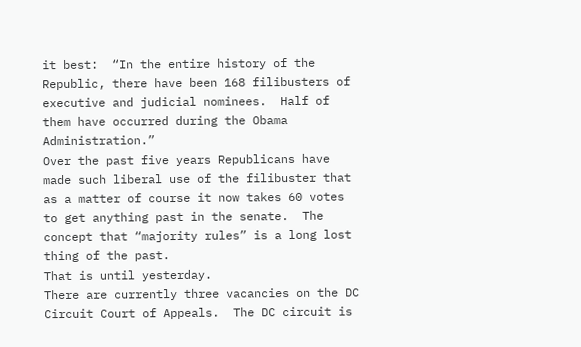it best:  “In the entire history of the Republic, there have been 168 filibusters of executive and judicial nominees.  Half of them have occurred during the Obama Administration.”
Over the past five years Republicans have made such liberal use of the filibuster that as a matter of course it now takes 60 votes to get anything past in the senate.  The concept that “majority rules” is a long lost thing of the past.
That is until yesterday.
There are currently three vacancies on the DC Circuit Court of Appeals.  The DC circuit is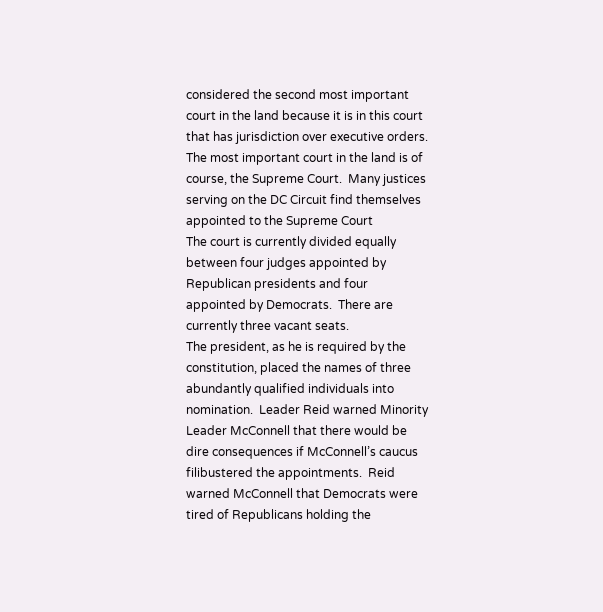considered the second most important court in the land because it is in this court that has jurisdiction over executive orders.  The most important court in the land is of course, the Supreme Court.  Many justices serving on the DC Circuit find themselves appointed to the Supreme Court
The court is currently divided equally between four judges appointed by Republican presidents and four appointed by Democrats.  There are currently three vacant seats.
The president, as he is required by the constitution, placed the names of three abundantly qualified individuals into nomination.  Leader Reid warned Minority Leader McConnell that there would be dire consequences if McConnell’s caucus filibustered the appointments.  Reid warned McConnell that Democrats were tired of Republicans holding the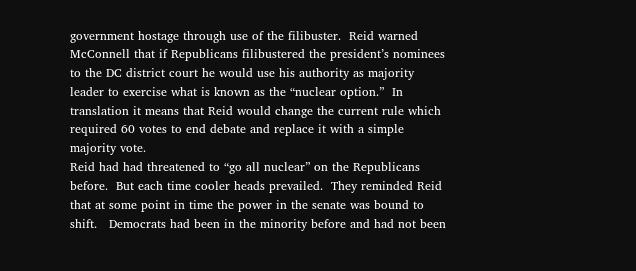government hostage through use of the filibuster.  Reid warned McConnell that if Republicans filibustered the president’s nominees to the DC district court he would use his authority as majority leader to exercise what is known as the “nuclear option.”  In translation it means that Reid would change the current rule which required 60 votes to end debate and replace it with a simple majority vote.
Reid had had threatened to “go all nuclear” on the Republicans before.  But each time cooler heads prevailed.  They reminded Reid that at some point in time the power in the senate was bound to shift.   Democrats had been in the minority before and had not been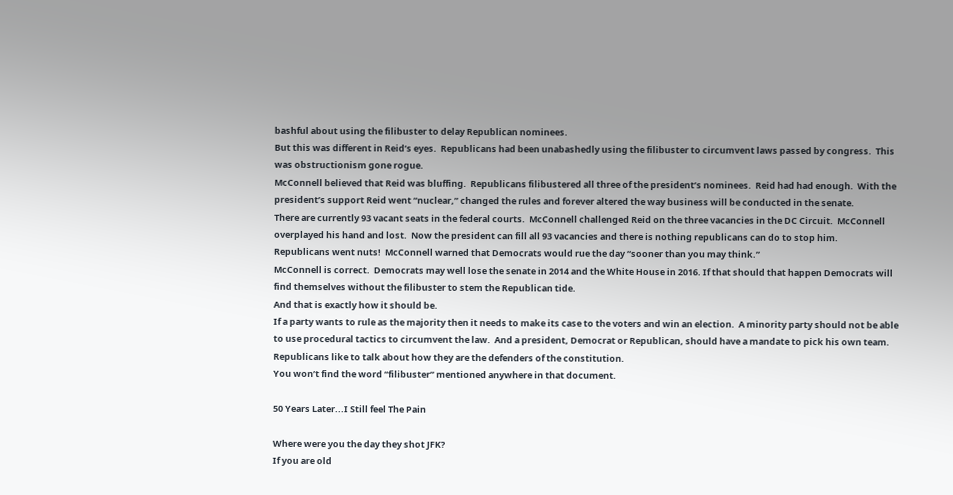bashful about using the filibuster to delay Republican nominees.
But this was different in Reid’s eyes.  Republicans had been unabashedly using the filibuster to circumvent laws passed by congress.  This was obstructionism gone rogue.
McConnell believed that Reid was bluffing.  Republicans filibustered all three of the president’s nominees.  Reid had had enough.  With the president’s support Reid went “nuclear,” changed the rules and forever altered the way business will be conducted in the senate.
There are currently 93 vacant seats in the federal courts.  McConnell challenged Reid on the three vacancies in the DC Circuit.  McConnell overplayed his hand and lost.  Now the president can fill all 93 vacancies and there is nothing republicans can do to stop him.
Republicans went nuts!  McConnell warned that Democrats would rue the day “sooner than you may think.”
McConnell is correct.  Democrats may well lose the senate in 2014 and the White House in 2016. If that should that happen Democrats will find themselves without the filibuster to stem the Republican tide.
And that is exactly how it should be.
If a party wants to rule as the majority then it needs to make its case to the voters and win an election.  A minority party should not be able to use procedural tactics to circumvent the law.  And a president, Democrat or Republican, should have a mandate to pick his own team.
Republicans like to talk about how they are the defenders of the constitution.
You won’t find the word “filibuster” mentioned anywhere in that document.

50 Years Later...I Still feel The Pain

Where were you the day they shot JFK?
If you are old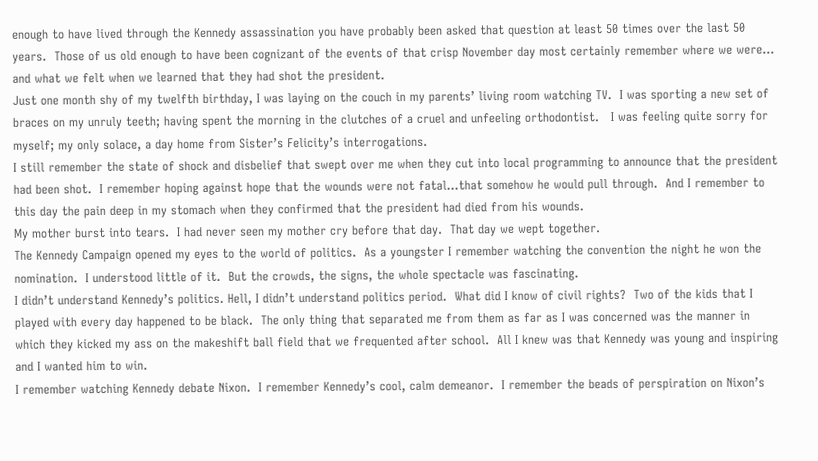enough to have lived through the Kennedy assassination you have probably been asked that question at least 50 times over the last 50 years.  Those of us old enough to have been cognizant of the events of that crisp November day most certainly remember where we were… and what we felt when we learned that they had shot the president.
Just one month shy of my twelfth birthday, I was laying on the couch in my parents’ living room watching TV.  I was sporting a new set of braces on my unruly teeth; having spent the morning in the clutches of a cruel and unfeeling orthodontist.   I was feeling quite sorry for myself; my only solace, a day home from Sister’s Felicity’s interrogations.
I still remember the state of shock and disbelief that swept over me when they cut into local programming to announce that the president had been shot.  I remember hoping against hope that the wounds were not fatal…that somehow he would pull through.  And I remember to this day the pain deep in my stomach when they confirmed that the president had died from his wounds.
My mother burst into tears.  I had never seen my mother cry before that day.  That day we wept together.
The Kennedy Campaign opened my eyes to the world of politics.  As a youngster I remember watching the convention the night he won the nomination.  I understood little of it.  But the crowds, the signs, the whole spectacle was fascinating.
I didn’t understand Kennedy’s politics. Hell, I didn’t understand politics period.  What did I know of civil rights?  Two of the kids that I played with every day happened to be black.  The only thing that separated me from them as far as I was concerned was the manner in which they kicked my ass on the makeshift ball field that we frequented after school.  All I knew was that Kennedy was young and inspiring and I wanted him to win.
I remember watching Kennedy debate Nixon.  I remember Kennedy’s cool, calm demeanor.  I remember the beads of perspiration on Nixon’s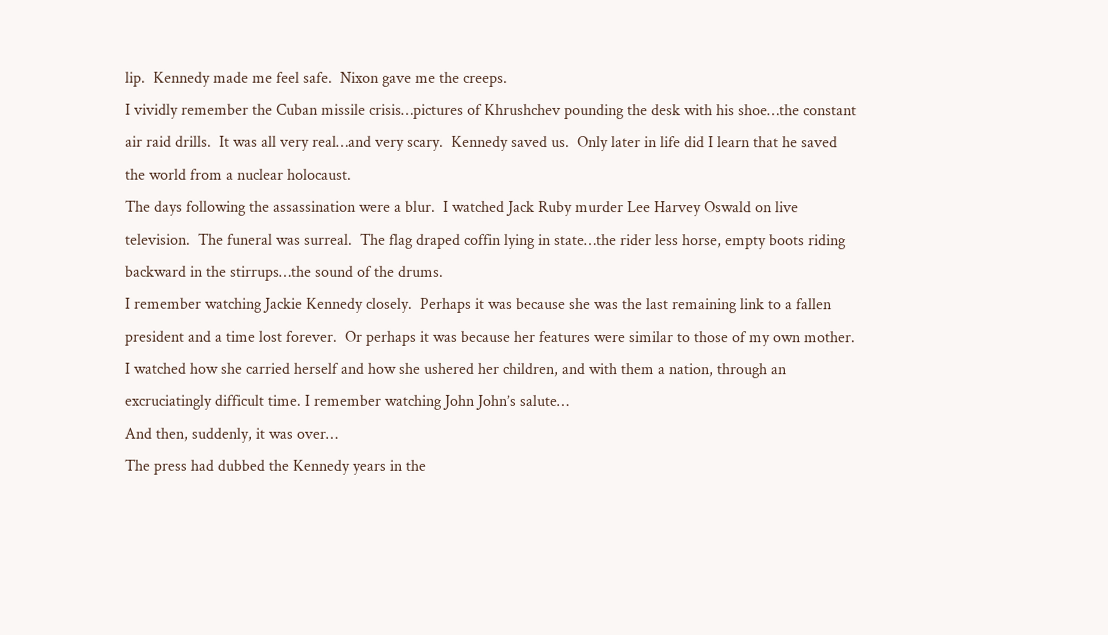lip.  Kennedy made me feel safe.  Nixon gave me the creeps.
I vividly remember the Cuban missile crisis…pictures of Khrushchev pounding the desk with his shoe…the constant air raid drills.  It was all very real…and very scary.  Kennedy saved us.  Only later in life did I learn that he saved the world from a nuclear holocaust.
The days following the assassination were a blur.  I watched Jack Ruby murder Lee Harvey Oswald on live television.  The funeral was surreal.  The flag draped coffin lying in state…the rider less horse, empty boots riding backward in the stirrups…the sound of the drums.
I remember watching Jackie Kennedy closely.  Perhaps it was because she was the last remaining link to a fallen president and a time lost forever.  Or perhaps it was because her features were similar to those of my own mother.  I watched how she carried herself and how she ushered her children, and with them a nation, through an excruciatingly difficult time. I remember watching John John’s salute…
And then, suddenly, it was over…
The press had dubbed the Kennedy years in the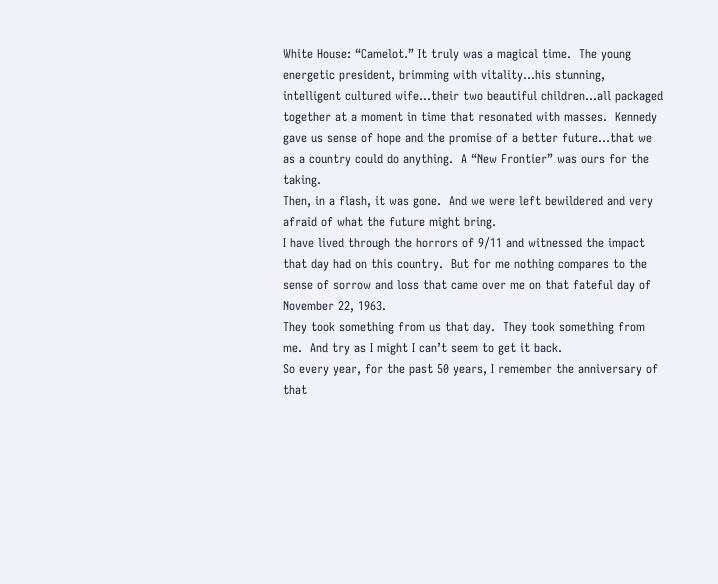White House: “Camelot.” It truly was a magical time.  The young energetic president, brimming with vitality…his stunning, intelligent cultured wife…their two beautiful children…all packaged together at a moment in time that resonated with masses.  Kennedy gave us sense of hope and the promise of a better future…that we as a country could do anything.  A “New Frontier” was ours for the taking.
Then, in a flash, it was gone.  And we were left bewildered and very afraid of what the future might bring.
I have lived through the horrors of 9/11 and witnessed the impact that day had on this country.  But for me nothing compares to the sense of sorrow and loss that came over me on that fateful day of November 22, 1963.
They took something from us that day.  They took something from me.  And try as I might I can’t seem to get it back.
So every year, for the past 50 years, I remember the anniversary of that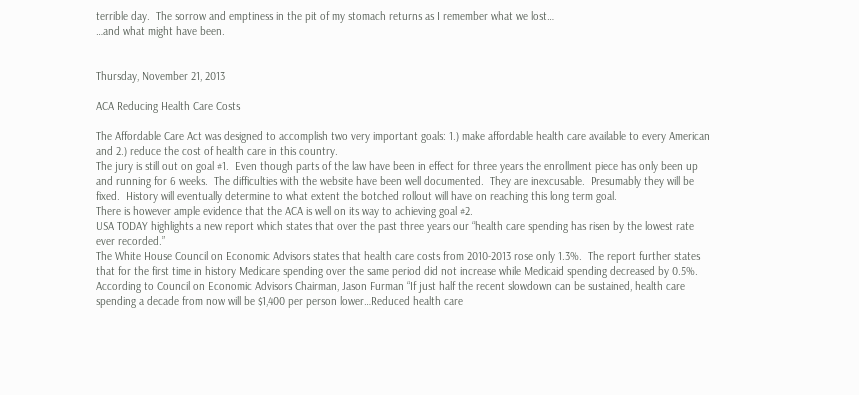terrible day.  The sorrow and emptiness in the pit of my stomach returns as I remember what we lost…
…and what might have been.


Thursday, November 21, 2013

ACA Reducing Health Care Costs

The Affordable Care Act was designed to accomplish two very important goals: 1.) make affordable health care available to every American and 2.) reduce the cost of health care in this country.
The jury is still out on goal #1.  Even though parts of the law have been in effect for three years the enrollment piece has only been up and running for 6 weeks.  The difficulties with the website have been well documented.  They are inexcusable.  Presumably they will be fixed.  History will eventually determine to what extent the botched rollout will have on reaching this long term goal.
There is however ample evidence that the ACA is well on its way to achieving goal #2.
USA TODAY highlights a new report which states that over the past three years our “health care spending has risen by the lowest rate ever recorded.”
The White House Council on Economic Advisors states that health care costs from 2010-2013 rose only 1.3%.  The report further states that for the first time in history Medicare spending over the same period did not increase while Medicaid spending decreased by 0.5%.
According to Council on Economic Advisors Chairman, Jason Furman “If just half the recent slowdown can be sustained, health care spending a decade from now will be $1,400 per person lower…Reduced health care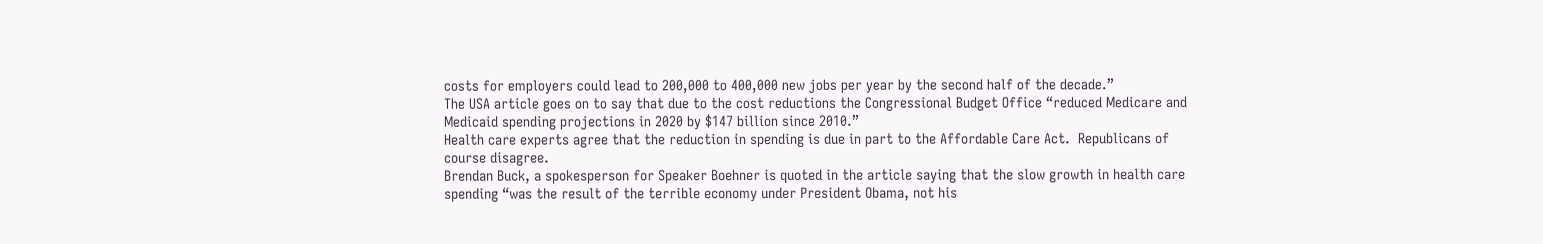costs for employers could lead to 200,000 to 400,000 new jobs per year by the second half of the decade.”
The USA article goes on to say that due to the cost reductions the Congressional Budget Office “reduced Medicare and Medicaid spending projections in 2020 by $147 billion since 2010.”
Health care experts agree that the reduction in spending is due in part to the Affordable Care Act.  Republicans of course disagree.
Brendan Buck, a spokesperson for Speaker Boehner is quoted in the article saying that the slow growth in health care spending “was the result of the terrible economy under President Obama, not his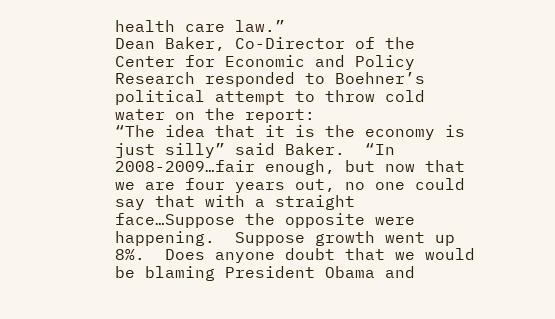health care law.”
Dean Baker, Co-Director of the Center for Economic and Policy Research responded to Boehner’s political attempt to throw cold water on the report:
“The idea that it is the economy is just silly” said Baker.  “In 2008-2009…fair enough, but now that we are four years out, no one could say that with a straight face…Suppose the opposite were happening.  Suppose growth went up 8%.  Does anyone doubt that we would be blaming President Obama and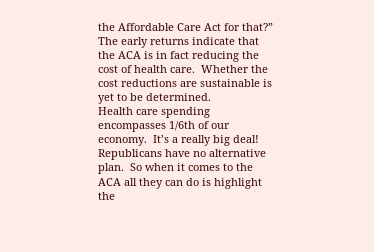the Affordable Care Act for that?”
The early returns indicate that the ACA is in fact reducing the cost of health care.  Whether the cost reductions are sustainable is yet to be determined.
Health care spending encompasses 1/6th of our economy.  It’s a really big deal!  Republicans have no alternative plan.  So when it comes to the ACA all they can do is highlight the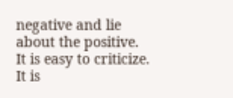negative and lie about the positive.  It is easy to criticize.  It is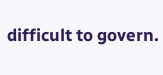difficult to govern.